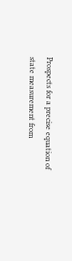Prospects for a precise equation of state measurement from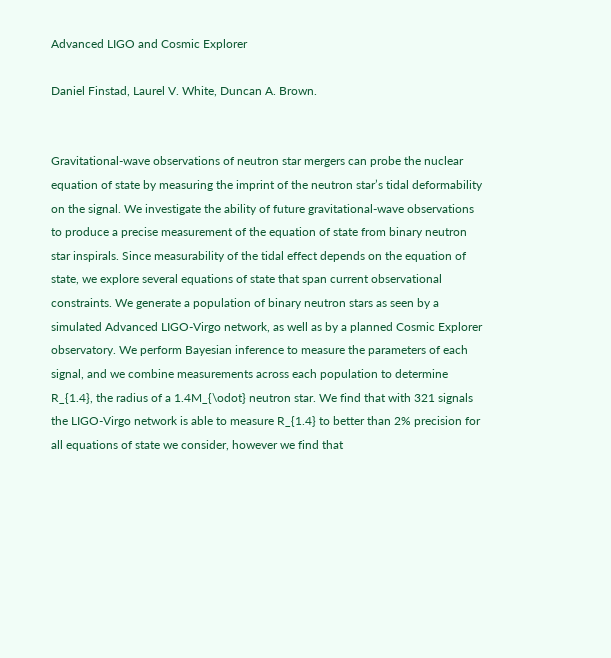Advanced LIGO and Cosmic Explorer

Daniel Finstad, Laurel V. White, Duncan A. Brown.


Gravitational-wave observations of neutron star mergers can probe the nuclear equation of state by measuring the imprint of the neutron star’s tidal deformability on the signal. We investigate the ability of future gravitational-wave observations to produce a precise measurement of the equation of state from binary neutron star inspirals. Since measurability of the tidal effect depends on the equation of state, we explore several equations of state that span current observational constraints. We generate a population of binary neutron stars as seen by a simulated Advanced LIGO-Virgo network, as well as by a planned Cosmic Explorer observatory. We perform Bayesian inference to measure the parameters of each signal, and we combine measurements across each population to determine R_{1.4}, the radius of a 1.4M_{\odot} neutron star. We find that with 321 signals the LIGO-Virgo network is able to measure R_{1.4} to better than 2% precision for all equations of state we consider, however we find that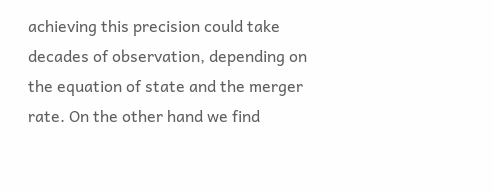achieving this precision could take decades of observation, depending on the equation of state and the merger rate. On the other hand we find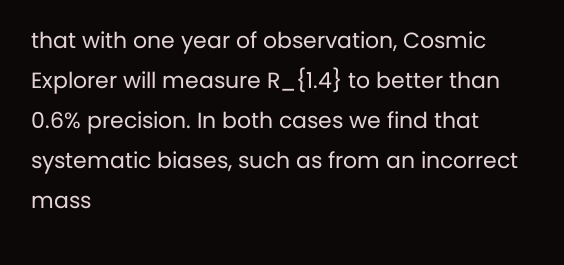that with one year of observation, Cosmic Explorer will measure R_{1.4} to better than 0.6% precision. In both cases we find that systematic biases, such as from an incorrect mass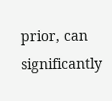prior, can significantly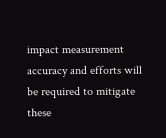impact measurement accuracy and efforts will be required to mitigate these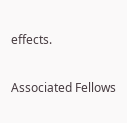effects.

Associated Fellows